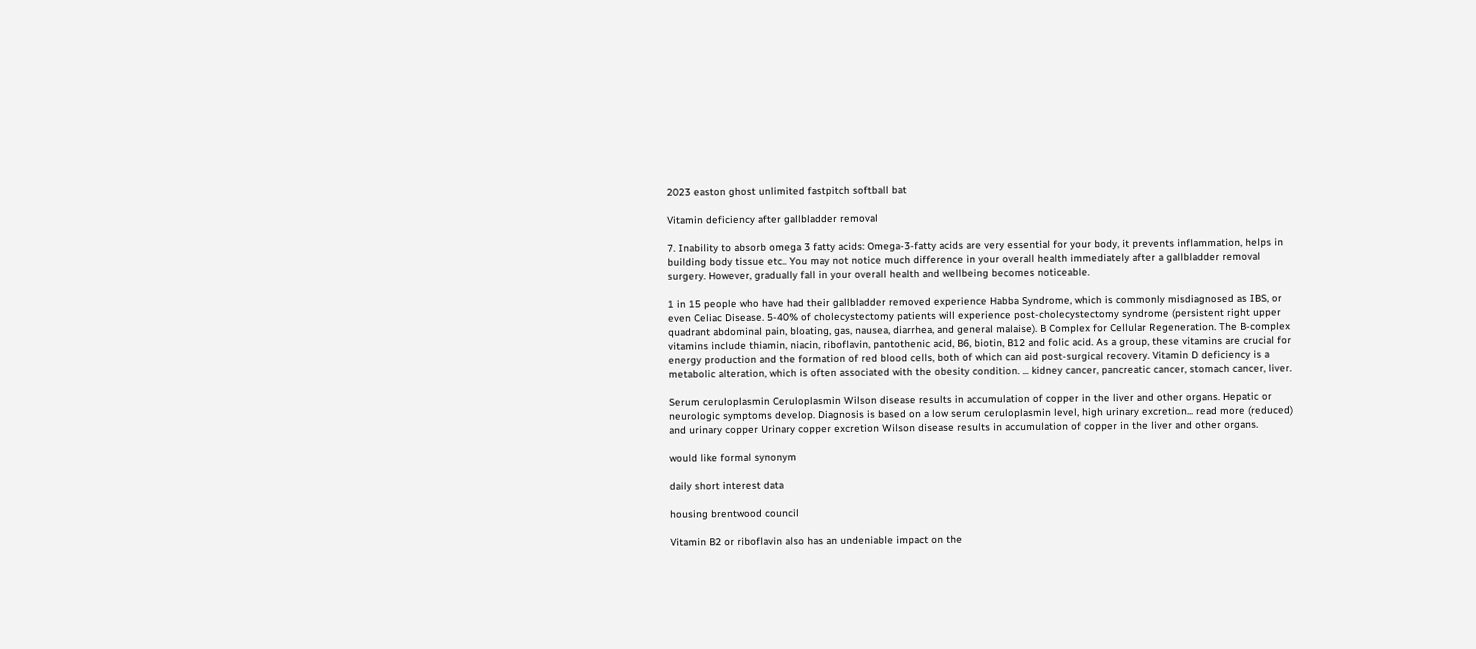2023 easton ghost unlimited fastpitch softball bat

Vitamin deficiency after gallbladder removal

7. Inability to absorb omega 3 fatty acids: Omega-3-fatty acids are very essential for your body, it prevents inflammation, helps in building body tissue etc.. You may not notice much difference in your overall health immediately after a gallbladder removal surgery. However, gradually fall in your overall health and wellbeing becomes noticeable.

1 in 15 people who have had their gallbladder removed experience Habba Syndrome, which is commonly misdiagnosed as IBS, or even Celiac Disease. 5-40% of cholecystectomy patients will experience post-cholecystectomy syndrome (persistent right upper quadrant abdominal pain, bloating, gas, nausea, diarrhea, and general malaise). B Complex for Cellular Regeneration. The B-complex vitamins include thiamin, niacin, riboflavin, pantothenic acid, B6, biotin, B12 and folic acid. As a group, these vitamins are crucial for energy production and the formation of red blood cells, both of which can aid post-surgical recovery. Vitamin D deficiency is a metabolic alteration, which is often associated with the obesity condition. ... kidney cancer, pancreatic cancer, stomach cancer, liver.

Serum ceruloplasmin Ceruloplasmin Wilson disease results in accumulation of copper in the liver and other organs. Hepatic or neurologic symptoms develop. Diagnosis is based on a low serum ceruloplasmin level, high urinary excretion... read more (reduced) and urinary copper Urinary copper excretion Wilson disease results in accumulation of copper in the liver and other organs.

would like formal synonym

daily short interest data

housing brentwood council

Vitamin B2 or riboflavin also has an undeniable impact on the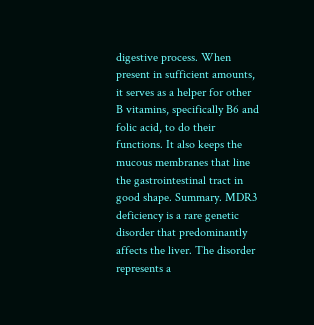digestive process. When present in sufficient amounts, it serves as a helper for other B vitamins, specifically B6 and folic acid, to do their functions. It also keeps the mucous membranes that line the gastrointestinal tract in good shape. Summary. MDR3 deficiency is a rare genetic disorder that predominantly affects the liver. The disorder represents a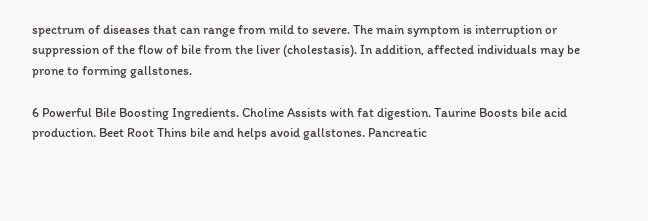spectrum of diseases that can range from mild to severe. The main symptom is interruption or suppression of the flow of bile from the liver (cholestasis). In addition, affected individuals may be prone to forming gallstones.

6 Powerful Bile Boosting Ingredients. Choline Assists with fat digestion. Taurine Boosts bile acid production. Beet Root Thins bile and helps avoid gallstones. Pancreatic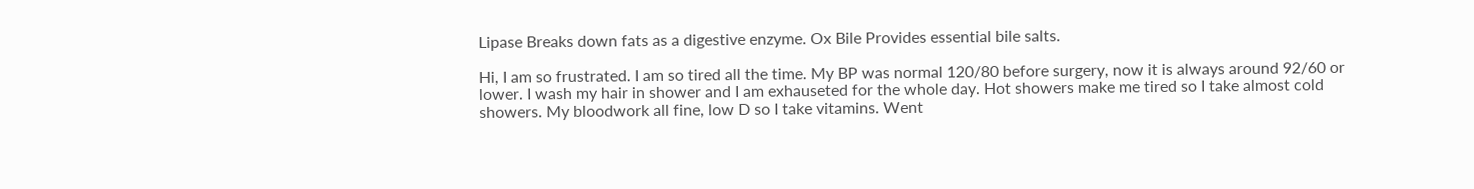Lipase Breaks down fats as a digestive enzyme. Ox Bile Provides essential bile salts.

Hi, I am so frustrated. I am so tired all the time. My BP was normal 120/80 before surgery, now it is always around 92/60 or lower. I wash my hair in shower and I am exhauseted for the whole day. Hot showers make me tired so I take almost cold showers. My bloodwork all fine, low D so I take vitamins. Went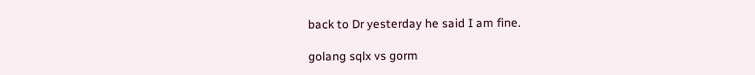back to Dr yesterday he said I am fine.

golang sqlx vs gorm